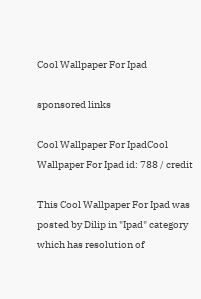Cool Wallpaper For Ipad

sponsored links

Cool Wallpaper For IpadCool Wallpaper For Ipad id: 788 / credit

This Cool Wallpaper For Ipad was posted by Dilip in "Ipad" category which has resolution of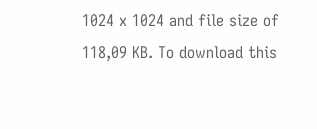1024 x 1024 and file size of 118,09 KB. To download this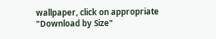wallpaper, click on appropriate "Download by Size"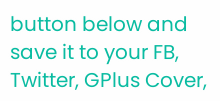button below and save it to your FB, Twitter, GPlus Cover,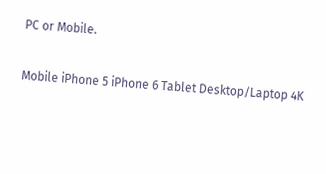PC or Mobile.

Mobile iPhone 5 iPhone 6 Tablet Desktop/Laptop 4K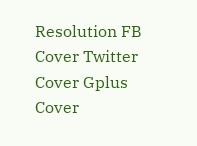Resolution FB Cover Twitter Cover Gplus Cover